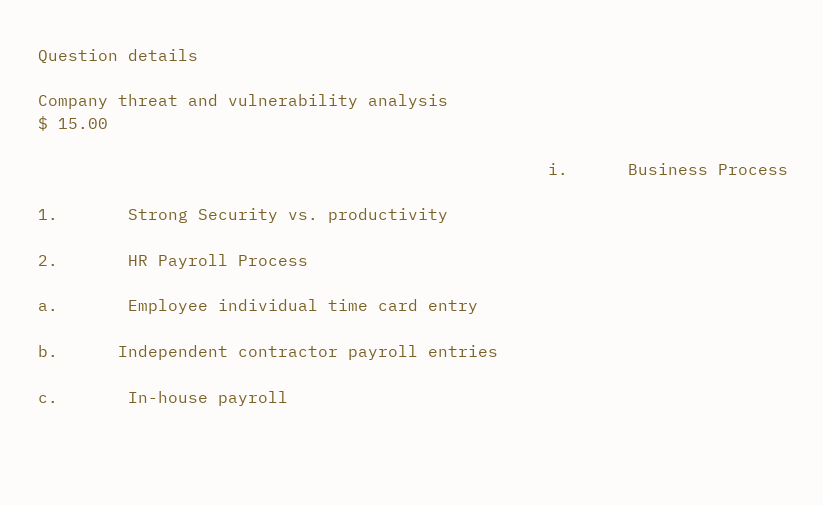Question details

Company threat and vulnerability analysis
$ 15.00

                                                   i.      Business Process

1.       Strong Security vs. productivity

2.       HR Payroll Process

a.       Employee individual time card entry

b.      Independent contractor payroll entries

c.       In-house payroll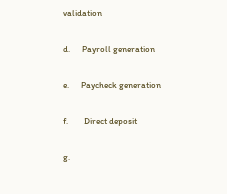validation

d.      Payroll generation

e.      Paycheck generation

f.        Direct deposit

g.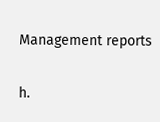Management reports

h.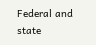Federal and state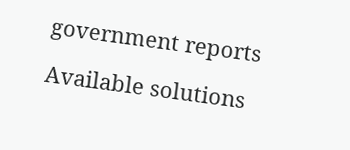government reports

Available solutions